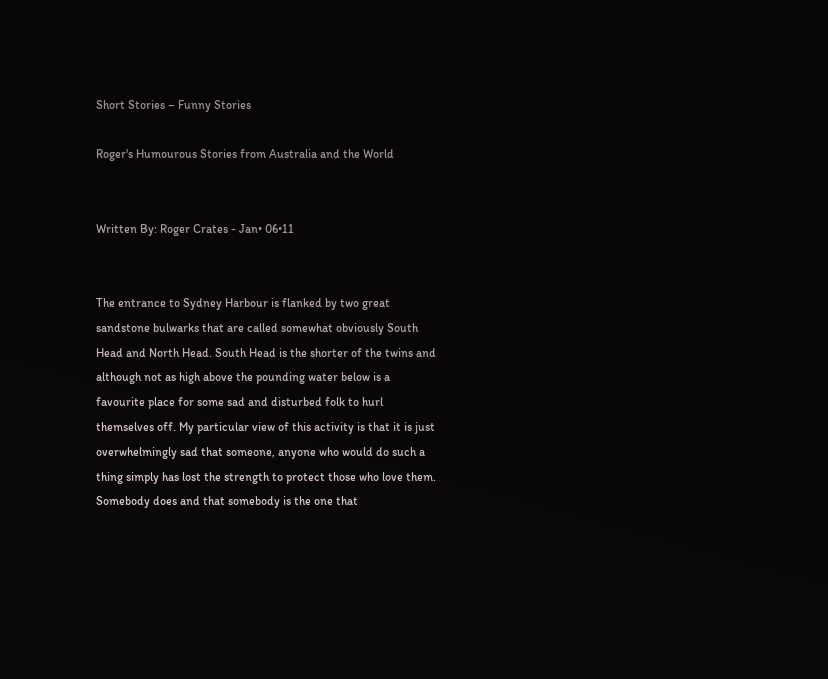Short Stories – Funny Stories

Roger's Humourous Stories from Australia and the World


Written By: Roger Crates - Jan• 06•11


The entrance to Sydney Harbour is flanked by two great sandstone bulwarks that are called somewhat obviously South Head and North Head. South Head is the shorter of the twins and although not as high above the pounding water below is a favourite place for some sad and disturbed folk to hurl themselves off. My particular view of this activity is that it is just overwhelmingly sad that someone, anyone who would do such a thing simply has lost the strength to protect those who love them. Somebody does and that somebody is the one that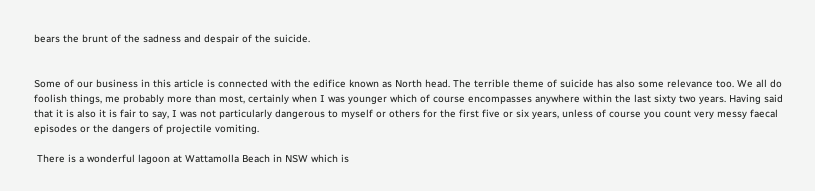bears the brunt of the sadness and despair of the suicide.


Some of our business in this article is connected with the edifice known as North head. The terrible theme of suicide has also some relevance too. We all do foolish things, me probably more than most, certainly when I was younger which of course encompasses anywhere within the last sixty two years. Having said that it is also it is fair to say, I was not particularly dangerous to myself or others for the first five or six years, unless of course you count very messy faecal episodes or the dangers of projectile vomiting.

 There is a wonderful lagoon at Wattamolla Beach in NSW which is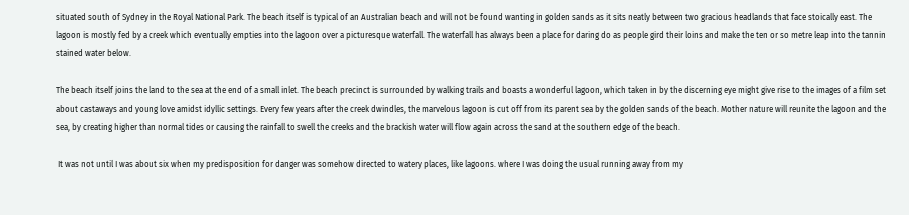situated south of Sydney in the Royal National Park. The beach itself is typical of an Australian beach and will not be found wanting in golden sands as it sits neatly between two gracious headlands that face stoically east. The lagoon is mostly fed by a creek which eventually empties into the lagoon over a picturesque waterfall. The waterfall has always been a place for daring do as people gird their loins and make the ten or so metre leap into the tannin stained water below.

The beach itself joins the land to the sea at the end of a small inlet. The beach precinct is surrounded by walking trails and boasts a wonderful lagoon, which taken in by the discerning eye might give rise to the images of a film set about castaways and young love amidst idyllic settings. Every few years after the creek dwindles, the marvelous lagoon is cut off from its parent sea by the golden sands of the beach. Mother nature will reunite the lagoon and the sea, by creating higher than normal tides or causing the rainfall to swell the creeks and the brackish water will flow again across the sand at the southern edge of the beach.

 It was not until I was about six when my predisposition for danger was somehow directed to watery places, like lagoons. where I was doing the usual running away from my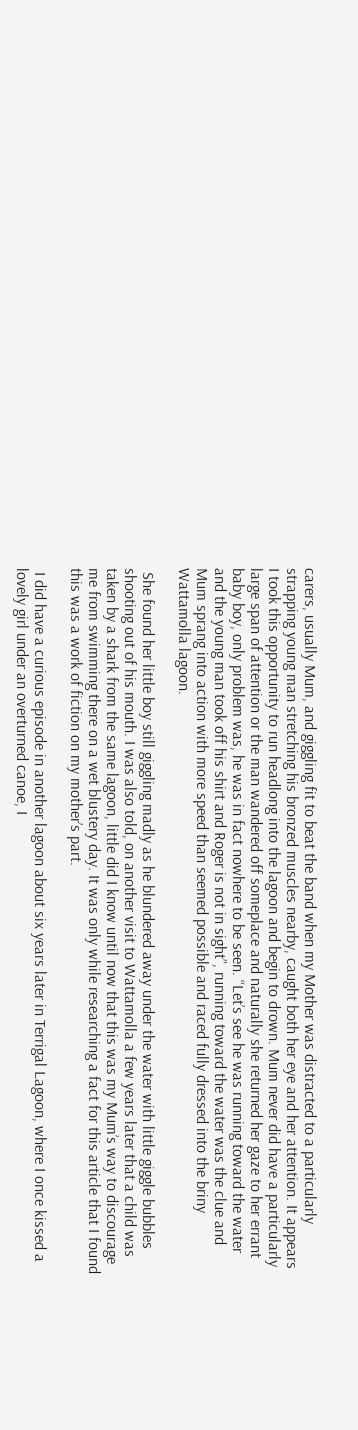carers, usually Mum, and giggling fit to beat the band when my Mother was distracted to a particularly strapping young man stretching his bronzed muscles nearby, caught both her eye and her attention. It appears I took this opportunity to run headlong into the lagoon and begin to drown. Mum never did have a particularly large span of attention or the man wandered off someplace and naturally she returned her gaze to her errant baby boy, only problem was, he was in fact nowhere to be seen. “Let’s see he was running toward the water and the young man took off his shirt and Roger is not in sight”, running toward the water was the clue and Mum sprang into action with more speed than seemed possible and raced fully dressed into the briny Wattamolla lagoon.

 She found her little boy still giggling madly as he blundered away under the water with little giggle bubbles shooting out of his mouth. I was also told, on another visit to Wattamolla a few years later that a child was taken by a shark from the same lagoon, little did I know until now that this was my Mum’s way to discourage me from swimming there on a wet blustery day. It was only while researching a fact for this article that I found this was a work of fiction on my mother’s part.

 I did have a curious episode in another lagoon about six years later in Terrigal Lagoon, where I once kissed a lovely girl under an overturned canoe, I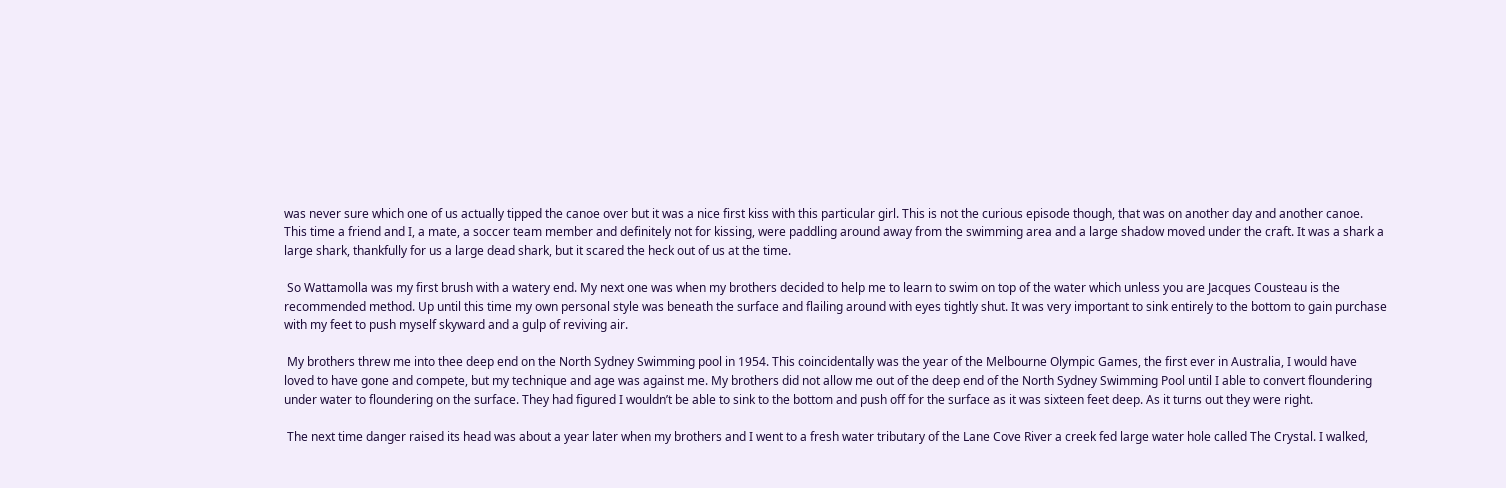was never sure which one of us actually tipped the canoe over but it was a nice first kiss with this particular girl. This is not the curious episode though, that was on another day and another canoe. This time a friend and I, a mate, a soccer team member and definitely not for kissing, were paddling around away from the swimming area and a large shadow moved under the craft. It was a shark a large shark, thankfully for us a large dead shark, but it scared the heck out of us at the time.

 So Wattamolla was my first brush with a watery end. My next one was when my brothers decided to help me to learn to swim on top of the water which unless you are Jacques Cousteau is the recommended method. Up until this time my own personal style was beneath the surface and flailing around with eyes tightly shut. It was very important to sink entirely to the bottom to gain purchase with my feet to push myself skyward and a gulp of reviving air.

 My brothers threw me into thee deep end on the North Sydney Swimming pool in 1954. This coincidentally was the year of the Melbourne Olympic Games, the first ever in Australia, I would have loved to have gone and compete, but my technique and age was against me. My brothers did not allow me out of the deep end of the North Sydney Swimming Pool until I able to convert floundering under water to floundering on the surface. They had figured I wouldn’t be able to sink to the bottom and push off for the surface as it was sixteen feet deep. As it turns out they were right.

 The next time danger raised its head was about a year later when my brothers and I went to a fresh water tributary of the Lane Cove River a creek fed large water hole called The Crystal. I walked,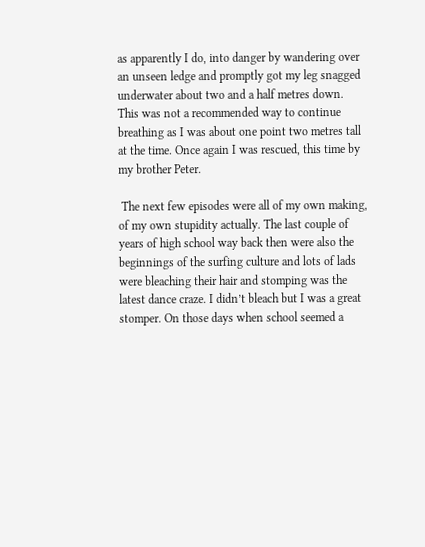as apparently I do, into danger by wandering over an unseen ledge and promptly got my leg snagged underwater about two and a half metres down. This was not a recommended way to continue breathing as I was about one point two metres tall at the time. Once again I was rescued, this time by my brother Peter.

 The next few episodes were all of my own making, of my own stupidity actually. The last couple of years of high school way back then were also the beginnings of the surfing culture and lots of lads were bleaching their hair and stomping was the latest dance craze. I didn’t bleach but I was a great stomper. On those days when school seemed a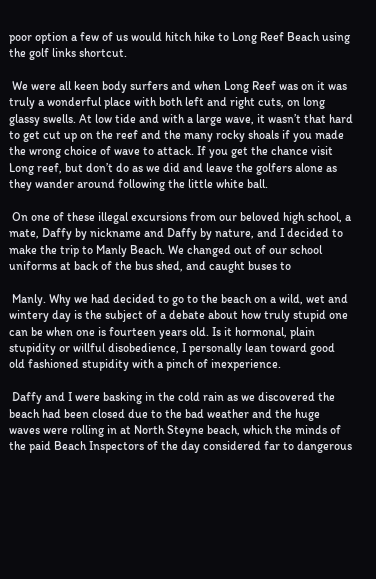poor option a few of us would hitch hike to Long Reef Beach using the golf links shortcut.

 We were all keen body surfers and when Long Reef was on it was truly a wonderful place with both left and right cuts, on long glassy swells. At low tide and with a large wave, it wasn’t that hard to get cut up on the reef and the many rocky shoals if you made the wrong choice of wave to attack. If you get the chance visit Long reef, but don’t do as we did and leave the golfers alone as they wander around following the little white ball.

 On one of these illegal excursions from our beloved high school, a mate, Daffy by nickname and Daffy by nature, and I decided to make the trip to Manly Beach. We changed out of our school uniforms at back of the bus shed, and caught buses to

 Manly. Why we had decided to go to the beach on a wild, wet and wintery day is the subject of a debate about how truly stupid one can be when one is fourteen years old. Is it hormonal, plain stupidity or willful disobedience, I personally lean toward good old fashioned stupidity with a pinch of inexperience.

 Daffy and I were basking in the cold rain as we discovered the beach had been closed due to the bad weather and the huge waves were rolling in at North Steyne beach, which the minds of the paid Beach Inspectors of the day considered far to dangerous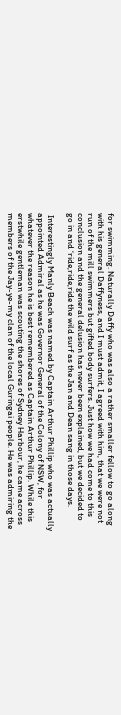for swimming. Naturally Daffy who was also a rather smaller fellow to go along with his general Daffyness, and I must admit, I agreed with him, that we were not run of the mill swimmers but gifted body surfers. Just how we had come to this conclusion and the general delusion has never been explained, but we decided to go in and ‘ride,ride,ride the wild surf as the Jan and Dean sang in those days.

 Interestingly Manly Beach was named by Captain Arthur Phillip who was actually appointed Admiral as he was Governor General of the Colony of NSW, for whatever the reason he is best remembered as Captain Arthur Phillip. While this erstwhile gentleman was scouting the shores of Sydney Harbour, he came across members of the Jay-ye-my clan of the local Guringai people. He was admiring the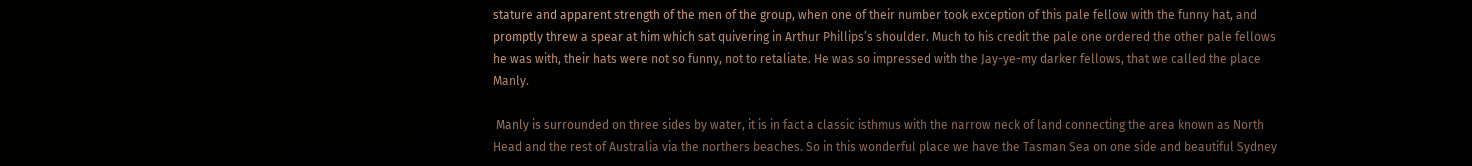stature and apparent strength of the men of the group, when one of their number took exception of this pale fellow with the funny hat, and promptly threw a spear at him which sat quivering in Arthur Phillips’s shoulder. Much to his credit the pale one ordered the other pale fellows he was with, their hats were not so funny, not to retaliate. He was so impressed with the Jay-ye-my darker fellows, that we called the place Manly.

 Manly is surrounded on three sides by water, it is in fact a classic isthmus with the narrow neck of land connecting the area known as North Head and the rest of Australia via the northers beaches. So in this wonderful place we have the Tasman Sea on one side and beautiful Sydney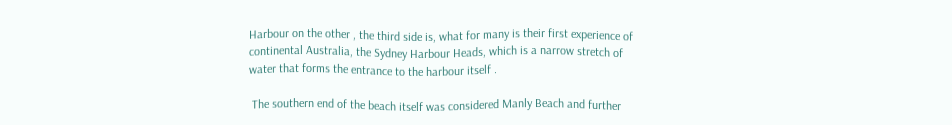Harbour on the other , the third side is, what for many is their first experience of continental Australia, the Sydney Harbour Heads, which is a narrow stretch of water that forms the entrance to the harbour itself .

 The southern end of the beach itself was considered Manly Beach and further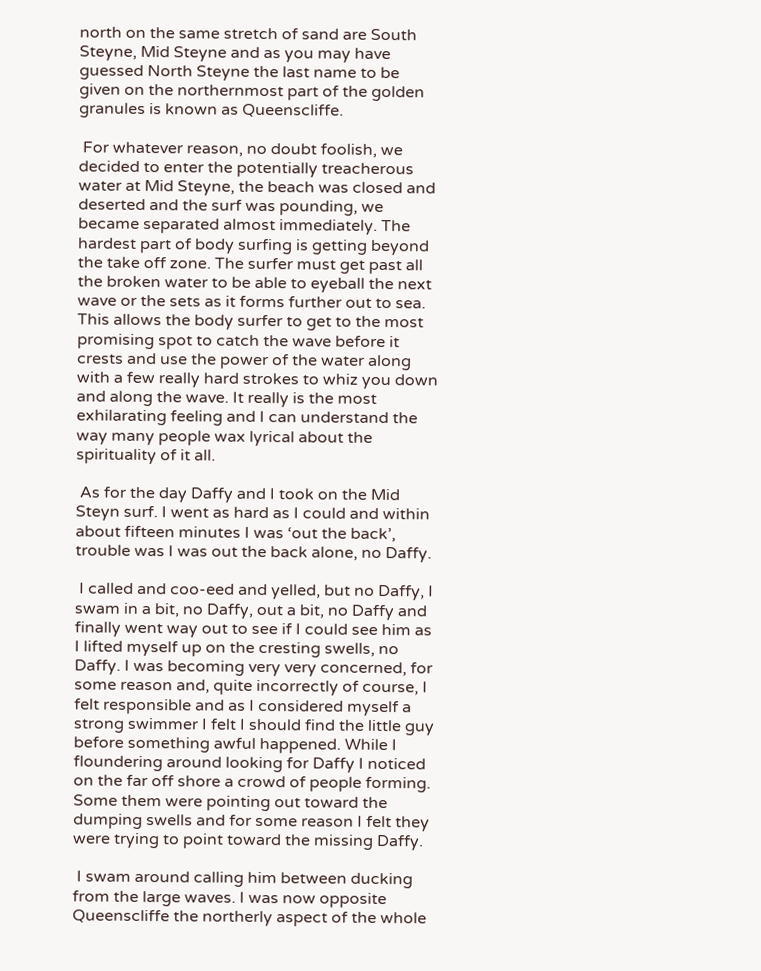north on the same stretch of sand are South Steyne, Mid Steyne and as you may have guessed North Steyne the last name to be given on the northernmost part of the golden granules is known as Queenscliffe.

 For whatever reason, no doubt foolish, we decided to enter the potentially treacherous water at Mid Steyne, the beach was closed and deserted and the surf was pounding, we became separated almost immediately. The hardest part of body surfing is getting beyond the take off zone. The surfer must get past all the broken water to be able to eyeball the next wave or the sets as it forms further out to sea. This allows the body surfer to get to the most promising spot to catch the wave before it crests and use the power of the water along with a few really hard strokes to whiz you down and along the wave. It really is the most exhilarating feeling and I can understand the way many people wax lyrical about the spirituality of it all.

 As for the day Daffy and I took on the Mid Steyn surf. I went as hard as I could and within about fifteen minutes I was ‘out the back’, trouble was I was out the back alone, no Daffy.

 I called and coo-eed and yelled, but no Daffy, I swam in a bit, no Daffy, out a bit, no Daffy and finally went way out to see if I could see him as I lifted myself up on the cresting swells, no Daffy. I was becoming very very concerned, for some reason and, quite incorrectly of course, I felt responsible and as I considered myself a strong swimmer I felt I should find the little guy before something awful happened. While I floundering around looking for Daffy I noticed on the far off shore a crowd of people forming. Some them were pointing out toward the dumping swells and for some reason I felt they were trying to point toward the missing Daffy.

 I swam around calling him between ducking from the large waves. I was now opposite Queenscliffe the northerly aspect of the whole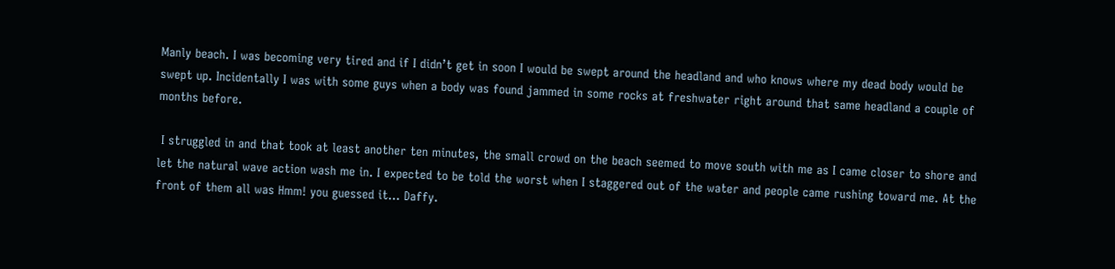Manly beach. I was becoming very tired and if I didn’t get in soon I would be swept around the headland and who knows where my dead body would be swept up. Incidentally I was with some guys when a body was found jammed in some rocks at freshwater right around that same headland a couple of months before.

 I struggled in and that took at least another ten minutes, the small crowd on the beach seemed to move south with me as I came closer to shore and let the natural wave action wash me in. I expected to be told the worst when I staggered out of the water and people came rushing toward me. At the front of them all was Hmm! you guessed it… Daffy.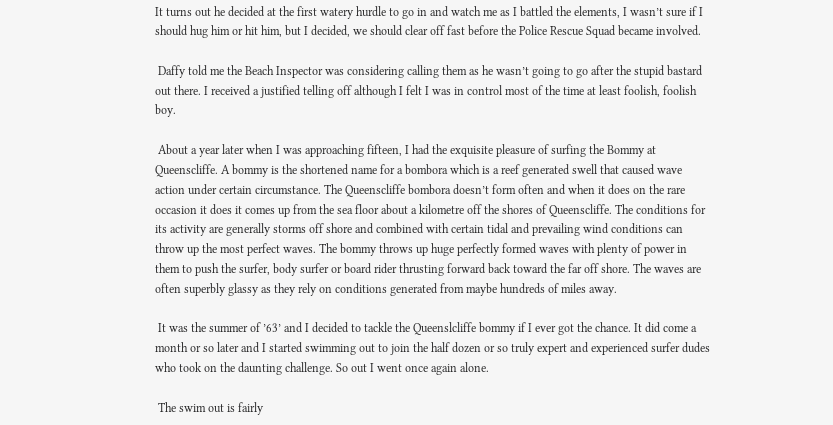It turns out he decided at the first watery hurdle to go in and watch me as I battled the elements, I wasn’t sure if I should hug him or hit him, but I decided, we should clear off fast before the Police Rescue Squad became involved.

 Daffy told me the Beach Inspector was considering calling them as he wasn’t going to go after the stupid bastard out there. I received a justified telling off although I felt I was in control most of the time at least foolish, foolish boy.

 About a year later when I was approaching fifteen, I had the exquisite pleasure of surfing the Bommy at Queenscliffe. A bommy is the shortened name for a bombora which is a reef generated swell that caused wave action under certain circumstance. The Queenscliffe bombora doesn’t form often and when it does on the rare occasion it does it comes up from the sea floor about a kilometre off the shores of Queenscliffe. The conditions for its activity are generally storms off shore and combined with certain tidal and prevailing wind conditions can throw up the most perfect waves. The bommy throws up huge perfectly formed waves with plenty of power in them to push the surfer, body surfer or board rider thrusting forward back toward the far off shore. The waves are often superbly glassy as they rely on conditions generated from maybe hundreds of miles away.

 It was the summer of ’63’ and I decided to tackle the Queenslcliffe bommy if I ever got the chance. It did come a month or so later and I started swimming out to join the half dozen or so truly expert and experienced surfer dudes who took on the daunting challenge. So out I went once again alone.

 The swim out is fairly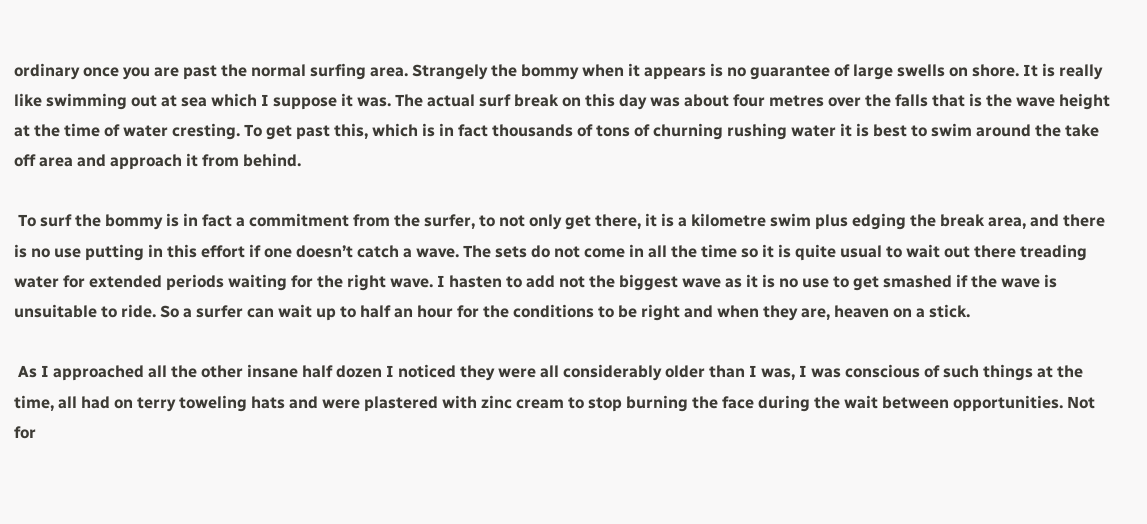ordinary once you are past the normal surfing area. Strangely the bommy when it appears is no guarantee of large swells on shore. It is really like swimming out at sea which I suppose it was. The actual surf break on this day was about four metres over the falls that is the wave height at the time of water cresting. To get past this, which is in fact thousands of tons of churning rushing water it is best to swim around the take off area and approach it from behind.

 To surf the bommy is in fact a commitment from the surfer, to not only get there, it is a kilometre swim plus edging the break area, and there is no use putting in this effort if one doesn’t catch a wave. The sets do not come in all the time so it is quite usual to wait out there treading water for extended periods waiting for the right wave. I hasten to add not the biggest wave as it is no use to get smashed if the wave is unsuitable to ride. So a surfer can wait up to half an hour for the conditions to be right and when they are, heaven on a stick.

 As I approached all the other insane half dozen I noticed they were all considerably older than I was, I was conscious of such things at the time, all had on terry toweling hats and were plastered with zinc cream to stop burning the face during the wait between opportunities. Not for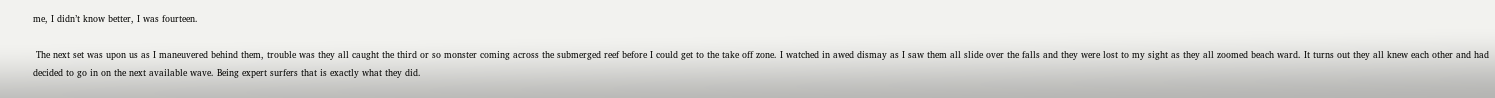me, I didn’t know better, I was fourteen.

 The next set was upon us as I maneuvered behind them, trouble was they all caught the third or so monster coming across the submerged reef before I could get to the take off zone. I watched in awed dismay as I saw them all slide over the falls and they were lost to my sight as they all zoomed beach ward. It turns out they all knew each other and had decided to go in on the next available wave. Being expert surfers that is exactly what they did.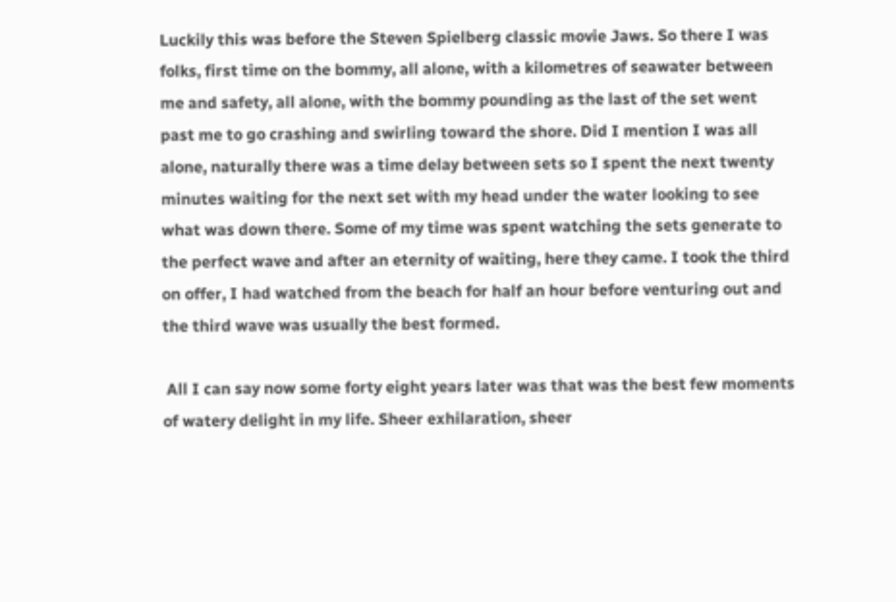Luckily this was before the Steven Spielberg classic movie Jaws. So there I was folks, first time on the bommy, all alone, with a kilometres of seawater between me and safety, all alone, with the bommy pounding as the last of the set went past me to go crashing and swirling toward the shore. Did I mention I was all alone, naturally there was a time delay between sets so I spent the next twenty minutes waiting for the next set with my head under the water looking to see what was down there. Some of my time was spent watching the sets generate to the perfect wave and after an eternity of waiting, here they came. I took the third on offer, I had watched from the beach for half an hour before venturing out and the third wave was usually the best formed.

 All I can say now some forty eight years later was that was the best few moments of watery delight in my life. Sheer exhilaration, sheer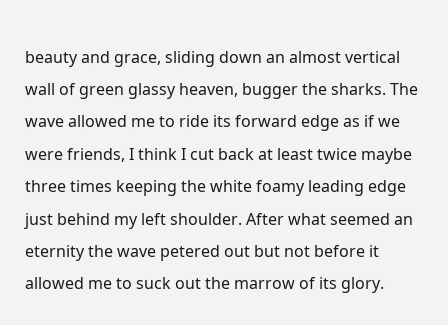beauty and grace, sliding down an almost vertical wall of green glassy heaven, bugger the sharks. The wave allowed me to ride its forward edge as if we were friends, I think I cut back at least twice maybe three times keeping the white foamy leading edge just behind my left shoulder. After what seemed an eternity the wave petered out but not before it allowed me to suck out the marrow of its glory.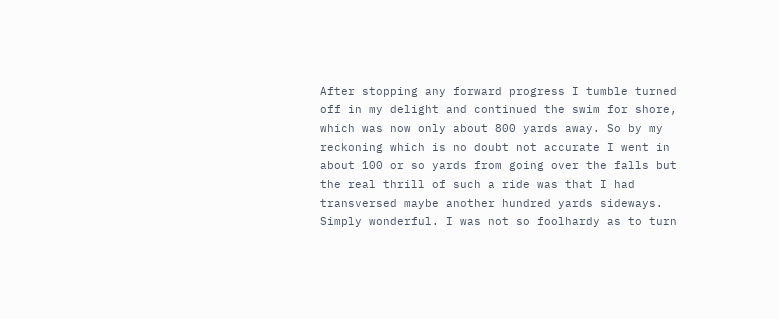After stopping any forward progress I tumble turned off in my delight and continued the swim for shore, which was now only about 800 yards away. So by my reckoning which is no doubt not accurate I went in about 100 or so yards from going over the falls but the real thrill of such a ride was that I had transversed maybe another hundred yards sideways. Simply wonderful. I was not so foolhardy as to turn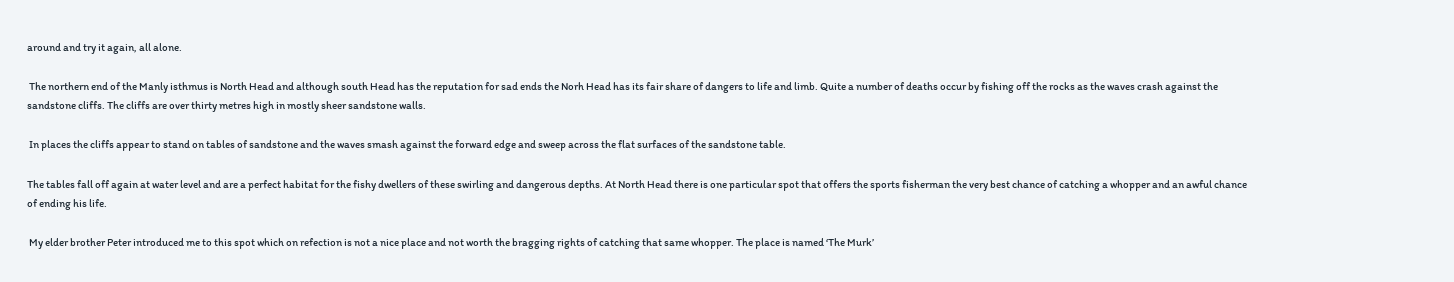around and try it again, all alone.

 The northern end of the Manly isthmus is North Head and although south Head has the reputation for sad ends the Norh Head has its fair share of dangers to life and limb. Quite a number of deaths occur by fishing off the rocks as the waves crash against the sandstone cliffs. The cliffs are over thirty metres high in mostly sheer sandstone walls.

 In places the cliffs appear to stand on tables of sandstone and the waves smash against the forward edge and sweep across the flat surfaces of the sandstone table.

The tables fall off again at water level and are a perfect habitat for the fishy dwellers of these swirling and dangerous depths. At North Head there is one particular spot that offers the sports fisherman the very best chance of catching a whopper and an awful chance of ending his life.

 My elder brother Peter introduced me to this spot which on refection is not a nice place and not worth the bragging rights of catching that same whopper. The place is named ‘The Murk’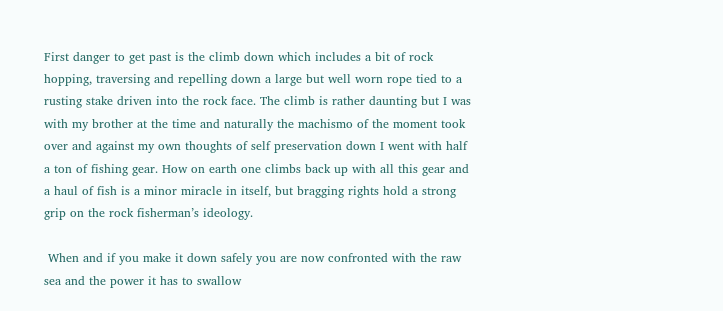First danger to get past is the climb down which includes a bit of rock hopping, traversing and repelling down a large but well worn rope tied to a rusting stake driven into the rock face. The climb is rather daunting but I was with my brother at the time and naturally the machismo of the moment took over and against my own thoughts of self preservation down I went with half a ton of fishing gear. How on earth one climbs back up with all this gear and a haul of fish is a minor miracle in itself, but bragging rights hold a strong grip on the rock fisherman’s ideology.

 When and if you make it down safely you are now confronted with the raw sea and the power it has to swallow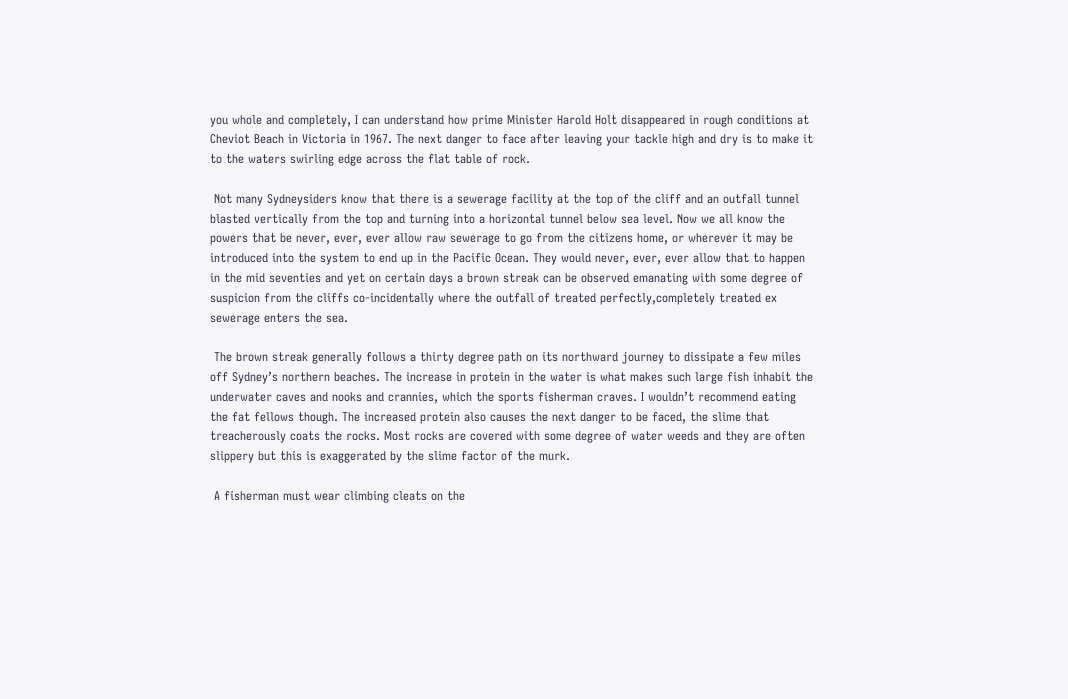you whole and completely, I can understand how prime Minister Harold Holt disappeared in rough conditions at Cheviot Beach in Victoria in 1967. The next danger to face after leaving your tackle high and dry is to make it to the waters swirling edge across the flat table of rock.

 Not many Sydneysiders know that there is a sewerage facility at the top of the cliff and an outfall tunnel blasted vertically from the top and turning into a horizontal tunnel below sea level. Now we all know the powers that be never, ever, ever allow raw sewerage to go from the citizens home, or wherever it may be introduced into the system to end up in the Pacific Ocean. They would never, ever, ever allow that to happen in the mid seventies and yet on certain days a brown streak can be observed emanating with some degree of suspicion from the cliffs co-incidentally where the outfall of treated perfectly,completely treated ex sewerage enters the sea.

 The brown streak generally follows a thirty degree path on its northward journey to dissipate a few miles off Sydney’s northern beaches. The increase in protein in the water is what makes such large fish inhabit the underwater caves and nooks and crannies, which the sports fisherman craves. I wouldn’t recommend eating the fat fellows though. The increased protein also causes the next danger to be faced, the slime that treacherously coats the rocks. Most rocks are covered with some degree of water weeds and they are often slippery but this is exaggerated by the slime factor of the murk.

 A fisherman must wear climbing cleats on the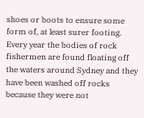shoes or boots to ensure some form of, at least surer footing. Every year the bodies of rock fishermen are found floating off the waters around Sydney and they have been washed off rocks because they were not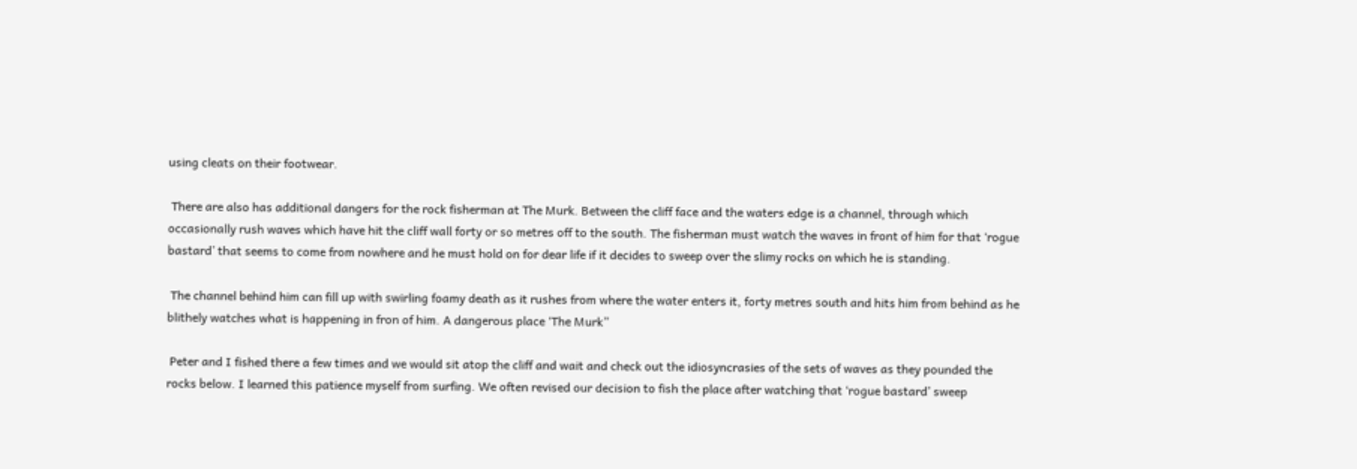using cleats on their footwear.

 There are also has additional dangers for the rock fisherman at The Murk. Between the cliff face and the waters edge is a channel, through which occasionally rush waves which have hit the cliff wall forty or so metres off to the south. The fisherman must watch the waves in front of him for that ‘rogue bastard’ that seems to come from nowhere and he must hold on for dear life if it decides to sweep over the slimy rocks on which he is standing.

 The channel behind him can fill up with swirling foamy death as it rushes from where the water enters it, forty metres south and hits him from behind as he blithely watches what is happening in fron of him. A dangerous place ‘The Murk”

 Peter and I fished there a few times and we would sit atop the cliff and wait and check out the idiosyncrasies of the sets of waves as they pounded the rocks below. I learned this patience myself from surfing. We often revised our decision to fish the place after watching that ‘rogue bastard’ sweep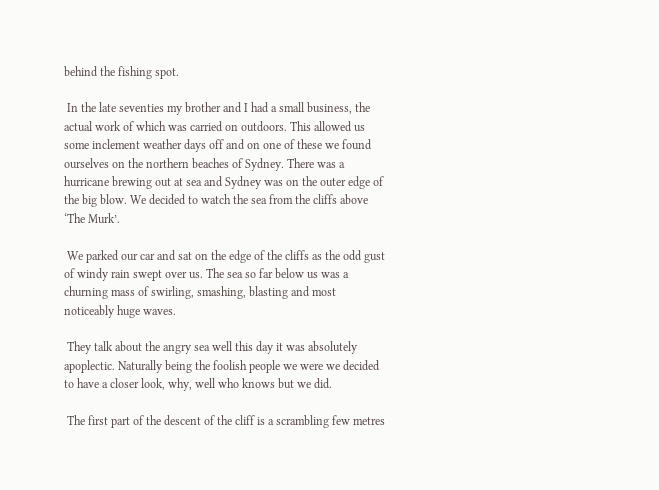behind the fishing spot.

 In the late seventies my brother and I had a small business, the actual work of which was carried on outdoors. This allowed us some inclement weather days off and on one of these we found ourselves on the northern beaches of Sydney. There was a hurricane brewing out at sea and Sydney was on the outer edge of the big blow. We decided to watch the sea from the cliffs above ‘The Murk’.

 We parked our car and sat on the edge of the cliffs as the odd gust of windy rain swept over us. The sea so far below us was a churning mass of swirling, smashing, blasting and most noticeably huge waves.

 They talk about the angry sea well this day it was absolutely apoplectic. Naturally being the foolish people we were we decided to have a closer look, why, well who knows but we did.

 The first part of the descent of the cliff is a scrambling few metres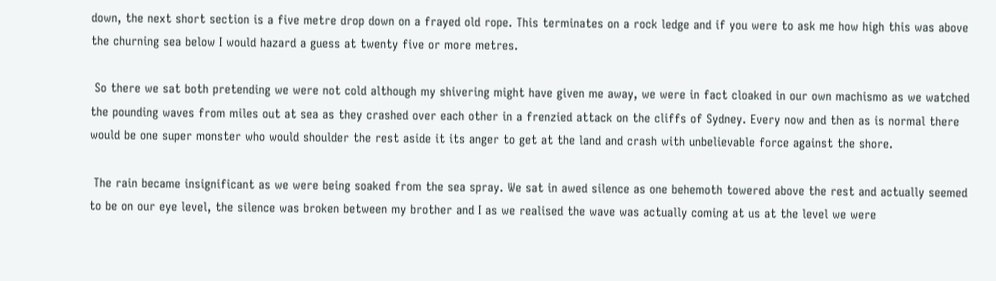down, the next short section is a five metre drop down on a frayed old rope. This terminates on a rock ledge and if you were to ask me how high this was above the churning sea below I would hazard a guess at twenty five or more metres.

 So there we sat both pretending we were not cold although my shivering might have given me away, we were in fact cloaked in our own machismo as we watched the pounding waves from miles out at sea as they crashed over each other in a frenzied attack on the cliffs of Sydney. Every now and then as is normal there would be one super monster who would shoulder the rest aside it its anger to get at the land and crash with unbelievable force against the shore.

 The rain became insignificant as we were being soaked from the sea spray. We sat in awed silence as one behemoth towered above the rest and actually seemed to be on our eye level, the silence was broken between my brother and I as we realised the wave was actually coming at us at the level we were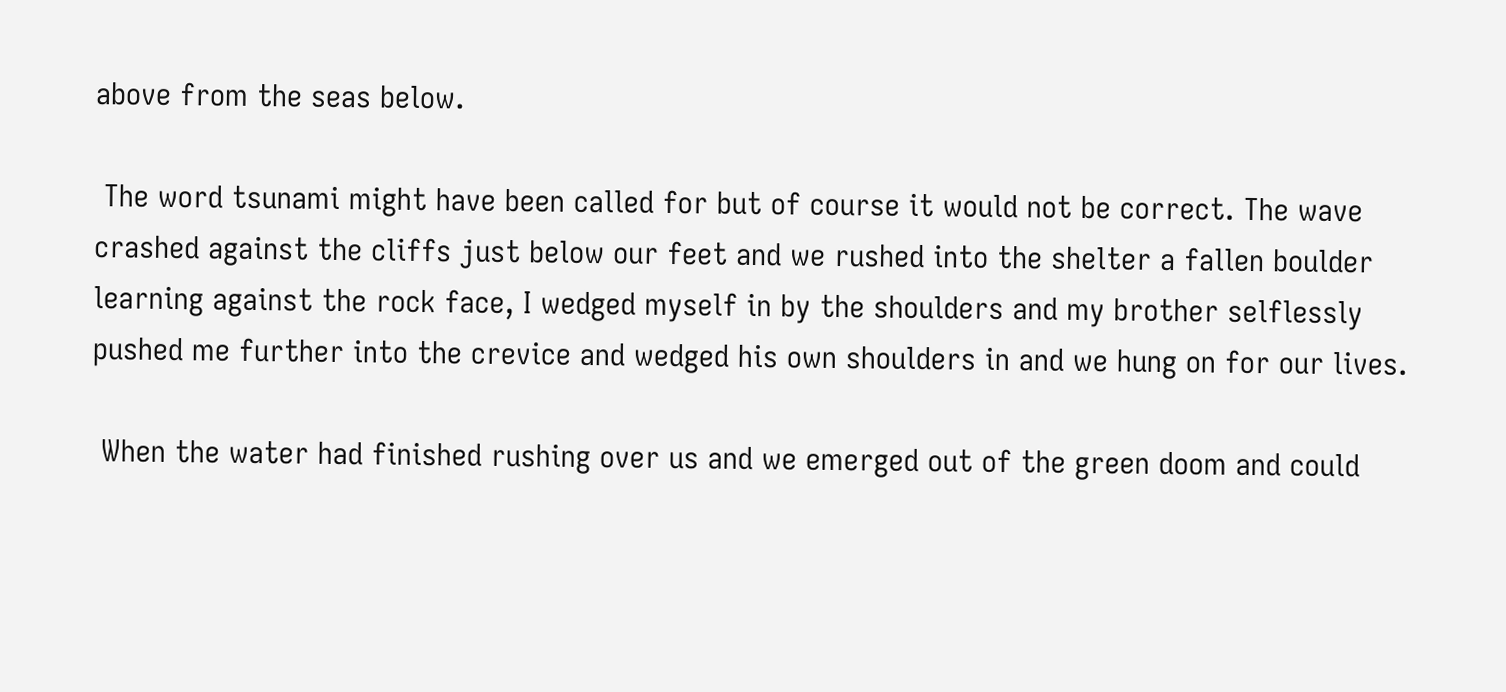above from the seas below.

 The word tsunami might have been called for but of course it would not be correct. The wave crashed against the cliffs just below our feet and we rushed into the shelter a fallen boulder learning against the rock face, I wedged myself in by the shoulders and my brother selflessly pushed me further into the crevice and wedged his own shoulders in and we hung on for our lives.

 When the water had finished rushing over us and we emerged out of the green doom and could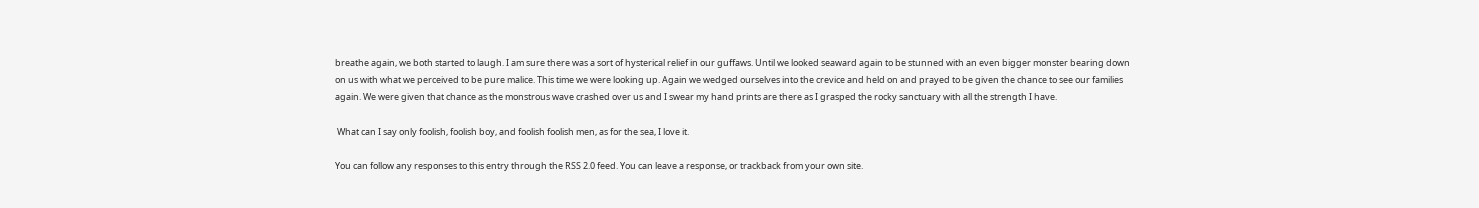breathe again, we both started to laugh. I am sure there was a sort of hysterical relief in our guffaws. Until we looked seaward again to be stunned with an even bigger monster bearing down on us with what we perceived to be pure malice. This time we were looking up. Again we wedged ourselves into the crevice and held on and prayed to be given the chance to see our families again. We were given that chance as the monstrous wave crashed over us and I swear my hand prints are there as I grasped the rocky sanctuary with all the strength I have.

 What can I say only foolish, foolish boy, and foolish foolish men, as for the sea, I love it.

You can follow any responses to this entry through the RSS 2.0 feed. You can leave a response, or trackback from your own site.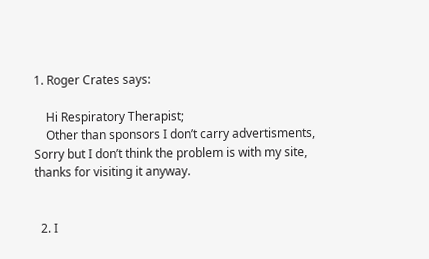1. Roger Crates says:

    Hi Respiratory Therapist;
    Other than sponsors I don’t carry advertisments, Sorry but I don’t think the problem is with my site, thanks for visiting it anyway.


  2. I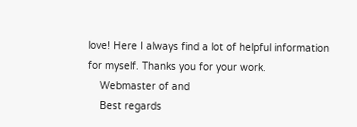love! Here I always find a lot of helpful information for myself. Thanks you for your work.
    Webmaster of and
    Best regards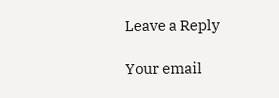Leave a Reply

Your email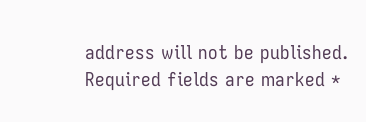address will not be published. Required fields are marked *